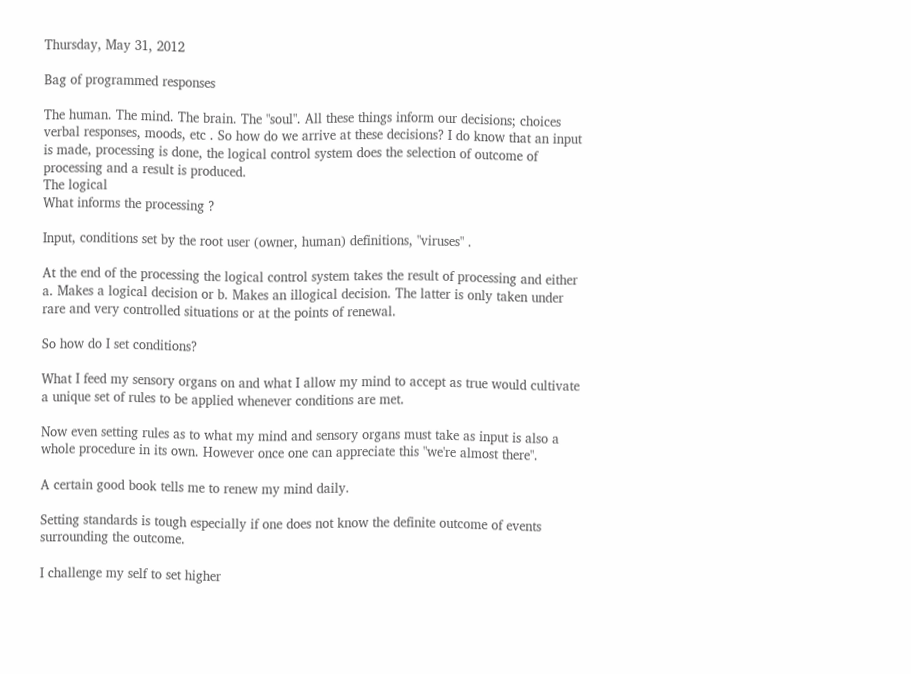Thursday, May 31, 2012

Bag of programmed responses

The human. The mind. The brain. The "soul". All these things inform our decisions; choices verbal responses, moods, etc . So how do we arrive at these decisions? I do know that an input is made, processing is done, the logical control system does the selection of outcome of processing and a result is produced.
The logical
What informs the processing ?

Input, conditions set by the root user (owner, human) definitions, "viruses" .

At the end of the processing the logical control system takes the result of processing and either a. Makes a logical decision or b. Makes an illogical decision. The latter is only taken under rare and very controlled situations or at the points of renewal.

So how do I set conditions?

What I feed my sensory organs on and what I allow my mind to accept as true would cultivate a unique set of rules to be applied whenever conditions are met.

Now even setting rules as to what my mind and sensory organs must take as input is also a whole procedure in its own. However once one can appreciate this "we're almost there".

A certain good book tells me to renew my mind daily.

Setting standards is tough especially if one does not know the definite outcome of events surrounding the outcome.

I challenge my self to set higher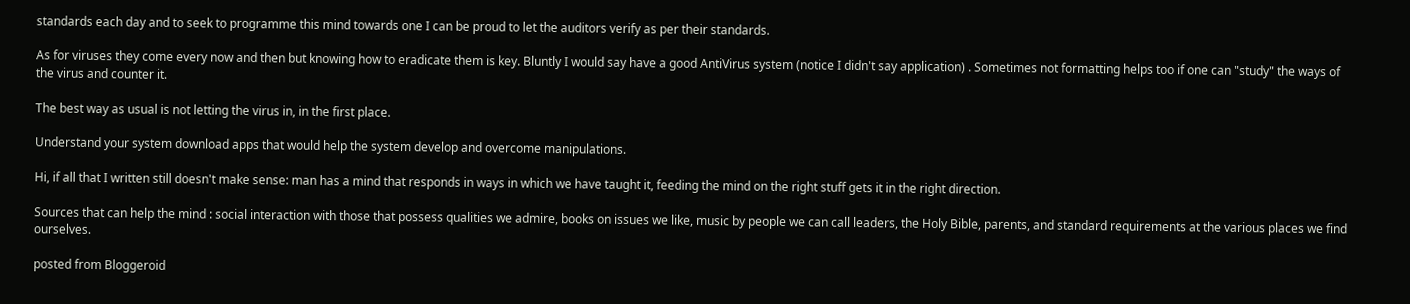standards each day and to seek to programme this mind towards one I can be proud to let the auditors verify as per their standards.

As for viruses they come every now and then but knowing how to eradicate them is key. Bluntly I would say have a good AntiVirus system (notice I didn't say application) . Sometimes not formatting helps too if one can "study" the ways of the virus and counter it.

The best way as usual is not letting the virus in, in the first place.

Understand your system download apps that would help the system develop and overcome manipulations.

Hi, if all that I written still doesn't make sense: man has a mind that responds in ways in which we have taught it, feeding the mind on the right stuff gets it in the right direction.

Sources that can help the mind : social interaction with those that possess qualities we admire, books on issues we like, music by people we can call leaders, the Holy Bible, parents, and standard requirements at the various places we find ourselves.

posted from Bloggeroid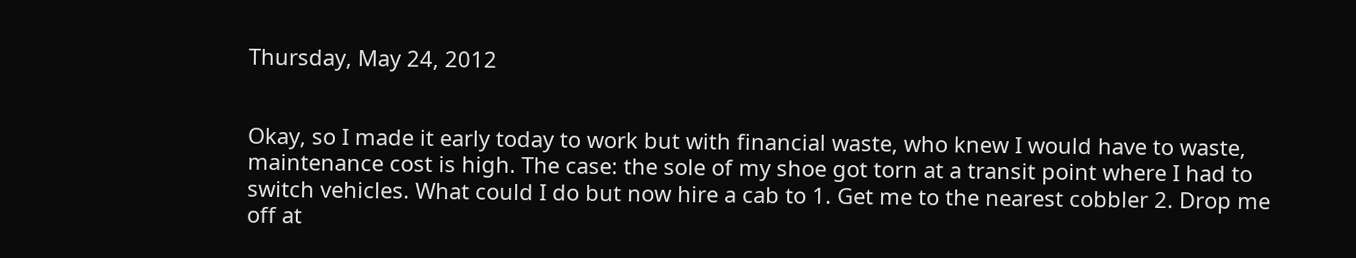Thursday, May 24, 2012


Okay, so I made it early today to work but with financial waste, who knew I would have to waste, maintenance cost is high. The case: the sole of my shoe got torn at a transit point where I had to switch vehicles. What could I do but now hire a cab to 1. Get me to the nearest cobbler 2. Drop me off at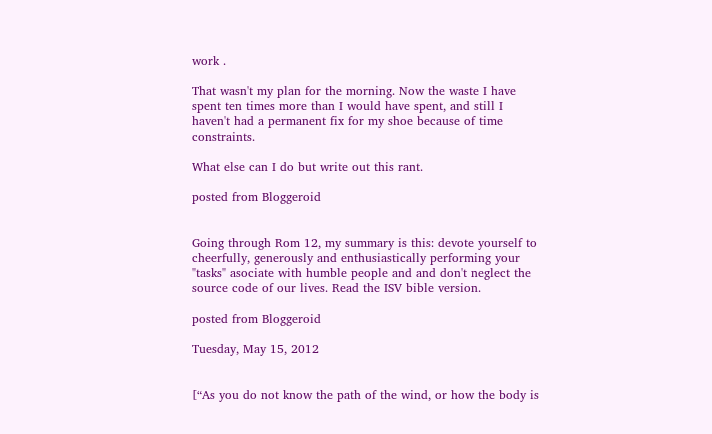work .

That wasn't my plan for the morning. Now the waste I have spent ten times more than I would have spent, and still I haven't had a permanent fix for my shoe because of time constraints.

What else can I do but write out this rant.

posted from Bloggeroid


Going through Rom 12, my summary is this: devote yourself to cheerfully, generously and enthusiastically performing your "tasks" asociate with humble people and and don't neglect the source code of our lives. Read the ISV bible version.

posted from Bloggeroid

Tuesday, May 15, 2012


[“As you do not know the path of the wind, or how the body is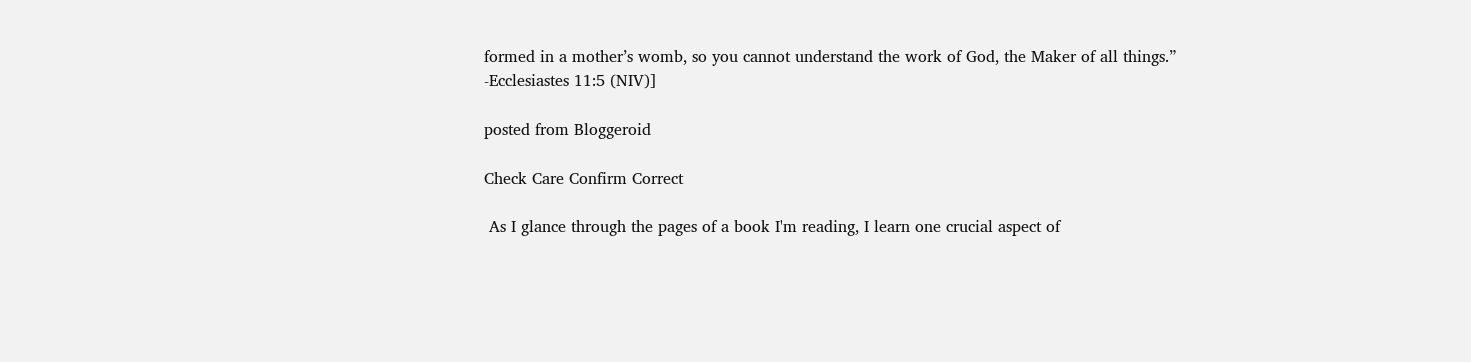formed in a mother’s womb, so you cannot understand the work of God, the Maker of all things.” -Ecclesiastes 11:5 (NIV)]

posted from Bloggeroid

Check Care Confirm Correct

 As I glance through the pages of a book I'm reading, I learn one crucial aspect of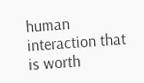human interaction that is worth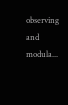observing and modula...